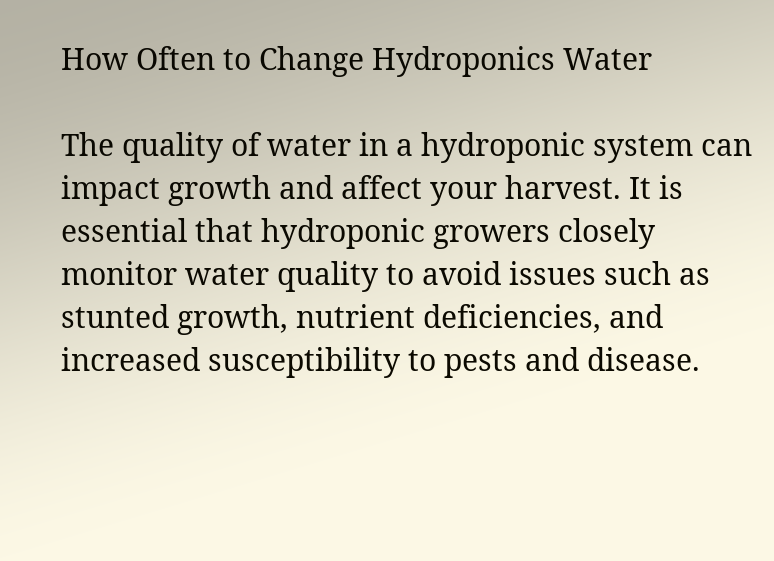How Often to Change Hydroponics Water

The quality of water in a hydroponic system can impact growth and affect your harvest. It is essential that hydroponic growers closely monitor water quality to avoid issues such as stunted growth, nutrient deficiencies, and increased susceptibility to pests and disease.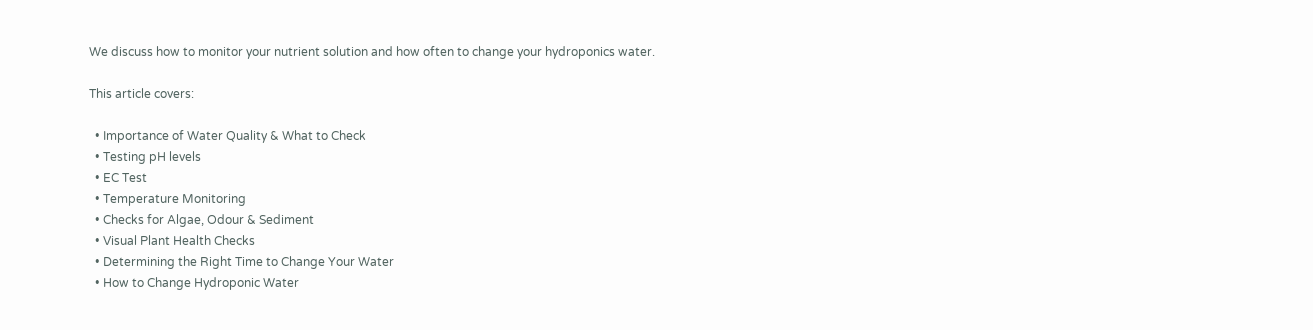We discuss how to monitor your nutrient solution and how often to change your hydroponics water.

This article covers:

  • Importance of Water Quality & What to Check
  • Testing pH levels
  • EC Test
  • Temperature Monitoring
  • Checks for Algae, Odour & Sediment
  • Visual Plant Health Checks
  • Determining the Right Time to Change Your Water
  • How to Change Hydroponic Water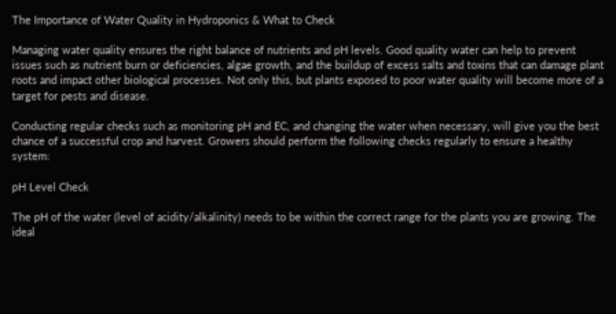The Importance of Water Quality in Hydroponics & What to Check

Managing water quality ensures the right balance of nutrients and pH levels. Good quality water can help to prevent issues such as nutrient burn or deficiencies, algae growth, and the buildup of excess salts and toxins that can damage plant roots and impact other biological processes. Not only this, but plants exposed to poor water quality will become more of a target for pests and disease.

Conducting regular checks such as monitoring pH and EC, and changing the water when necessary, will give you the best chance of a successful crop and harvest. Growers should perform the following checks regularly to ensure a healthy system:

pH Level Check

The pH of the water (level of acidity/alkalinity) needs to be within the correct range for the plants you are growing. The ideal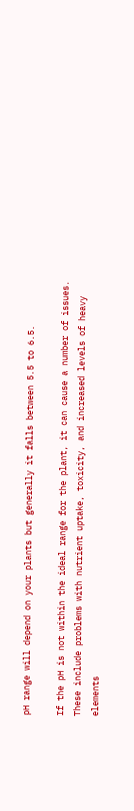pH range will depend on your plants but generally it falls between 5.5 to 6.5.

If the pH is not within the ideal range for the plant, it can cause a number of issues. These include problems with nutrient uptake, toxicity, and increased levels of heavy elements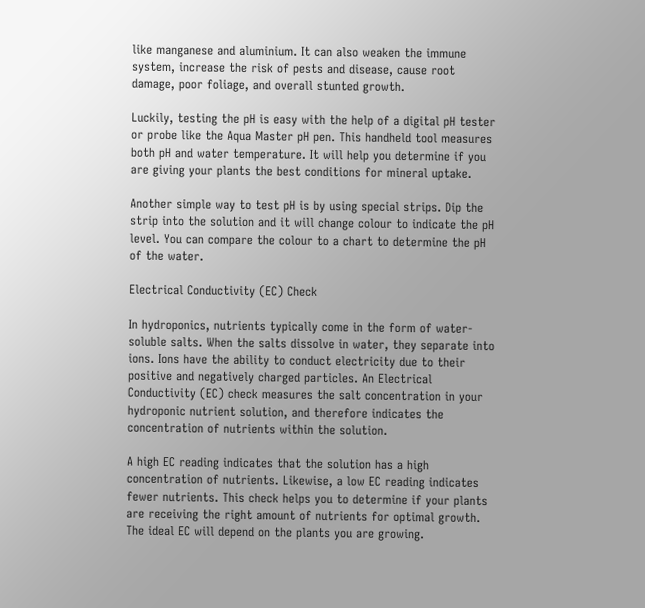like manganese and aluminium. It can also weaken the immune system, increase the risk of pests and disease, cause root damage, poor foliage, and overall stunted growth.

Luckily, testing the pH is easy with the help of a digital pH tester or probe like the Aqua Master pH pen. This handheld tool measures both pH and water temperature. It will help you determine if you are giving your plants the best conditions for mineral uptake.

Another simple way to test pH is by using special strips. Dip the strip into the solution and it will change colour to indicate the pH level. You can compare the colour to a chart to determine the pH of the water.

Electrical Conductivity (EC) Check

In hydroponics, nutrients typically come in the form of water-soluble salts. When the salts dissolve in water, they separate into ions. Ions have the ability to conduct electricity due to their positive and negatively charged particles. An Electrical Conductivity (EC) check measures the salt concentration in your hydroponic nutrient solution, and therefore indicates the concentration of nutrients within the solution.

A high EC reading indicates that the solution has a high concentration of nutrients. Likewise, a low EC reading indicates fewer nutrients. This check helps you to determine if your plants are receiving the right amount of nutrients for optimal growth. The ideal EC will depend on the plants you are growing.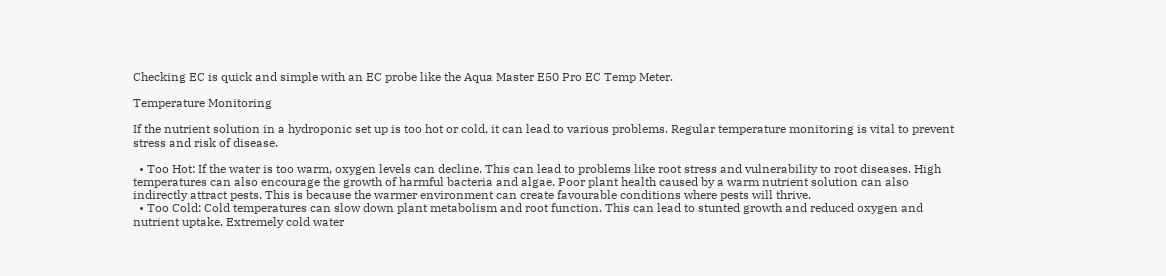Checking EC is quick and simple with an EC probe like the Aqua Master E50 Pro EC Temp Meter.

Temperature Monitoring

If the nutrient solution in a hydroponic set up is too hot or cold, it can lead to various problems. Regular temperature monitoring is vital to prevent stress and risk of disease.

  • Too Hot: If the water is too warm, oxygen levels can decline. This can lead to problems like root stress and vulnerability to root diseases. High temperatures can also encourage the growth of harmful bacteria and algae. Poor plant health caused by a warm nutrient solution can also indirectly attract pests. This is because the warmer environment can create favourable conditions where pests will thrive.
  • Too Cold: Cold temperatures can slow down plant metabolism and root function. This can lead to stunted growth and reduced oxygen and nutrient uptake. Extremely cold water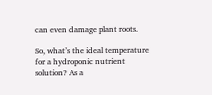can even damage plant roots.

So, what’s the ideal temperature for a hydroponic nutrient solution? As a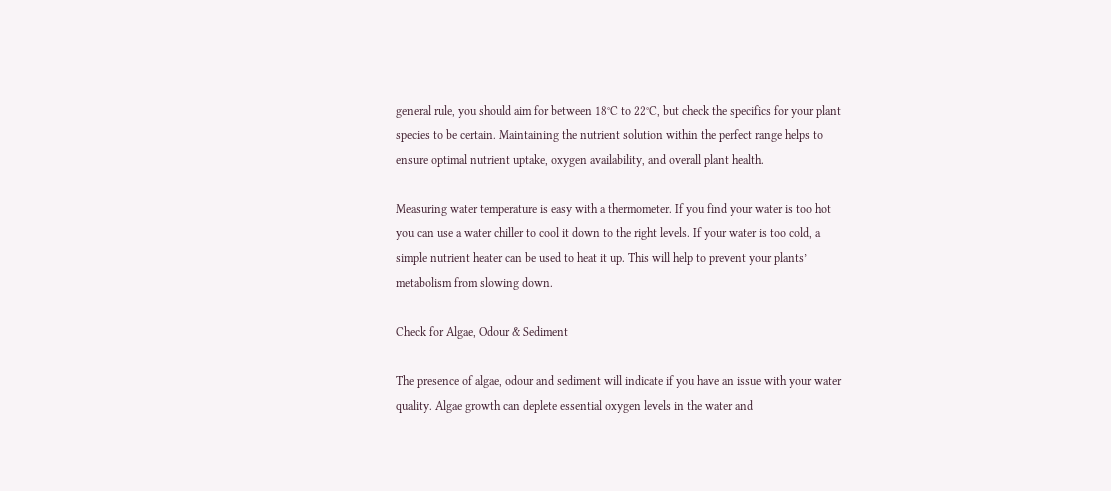general rule, you should aim for between 18°C to 22°C, but check the specifics for your plant species to be certain. Maintaining the nutrient solution within the perfect range helps to ensure optimal nutrient uptake, oxygen availability, and overall plant health.

Measuring water temperature is easy with a thermometer. If you find your water is too hot you can use a water chiller to cool it down to the right levels. If your water is too cold, a simple nutrient heater can be used to heat it up. This will help to prevent your plants’ metabolism from slowing down.

Check for Algae, Odour & Sediment

The presence of algae, odour and sediment will indicate if you have an issue with your water quality. Algae growth can deplete essential oxygen levels in the water and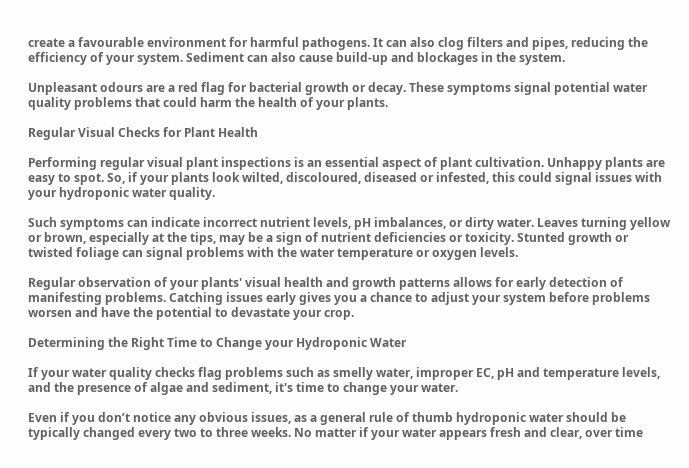create a favourable environment for harmful pathogens. It can also clog filters and pipes, reducing the efficiency of your system. Sediment can also cause build-up and blockages in the system.

Unpleasant odours are a red flag for bacterial growth or decay. These symptoms signal potential water quality problems that could harm the health of your plants.

Regular Visual Checks for Plant Health

Performing regular visual plant inspections is an essential aspect of plant cultivation. Unhappy plants are easy to spot. So, if your plants look wilted, discoloured, diseased or infested, this could signal issues with your hydroponic water quality.

Such symptoms can indicate incorrect nutrient levels, pH imbalances, or dirty water. Leaves turning yellow or brown, especially at the tips, may be a sign of nutrient deficiencies or toxicity. Stunted growth or twisted foliage can signal problems with the water temperature or oxygen levels.

Regular observation of your plants' visual health and growth patterns allows for early detection of manifesting problems. Catching issues early gives you a chance to adjust your system before problems worsen and have the potential to devastate your crop.

Determining the Right Time to Change your Hydroponic Water

If your water quality checks flag problems such as smelly water, improper EC, pH and temperature levels, and the presence of algae and sediment, it's time to change your water.

Even if you don’t notice any obvious issues, as a general rule of thumb hydroponic water should be typically changed every two to three weeks. No matter if your water appears fresh and clear, over time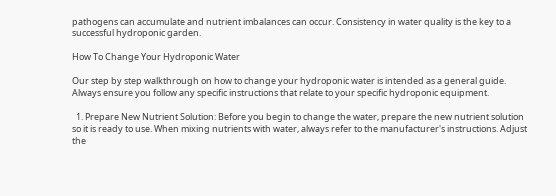pathogens can accumulate and nutrient imbalances can occur. Consistency in water quality is the key to a successful hydroponic garden.

How To Change Your Hydroponic Water

Our step by step walkthrough on how to change your hydroponic water is intended as a general guide. Always ensure you follow any specific instructions that relate to your specific hydroponic equipment.

  1. Prepare New Nutrient Solution: Before you begin to change the water, prepare the new nutrient solution so it is ready to use. When mixing nutrients with water, always refer to the manufacturer's instructions. Adjust the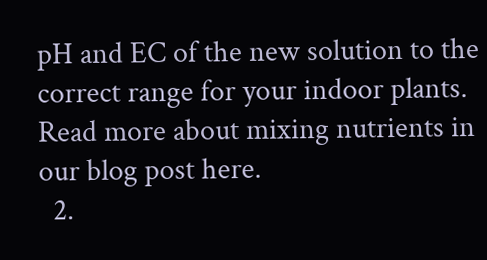pH and EC of the new solution to the correct range for your indoor plants. Read more about mixing nutrients in our blog post here.
  2.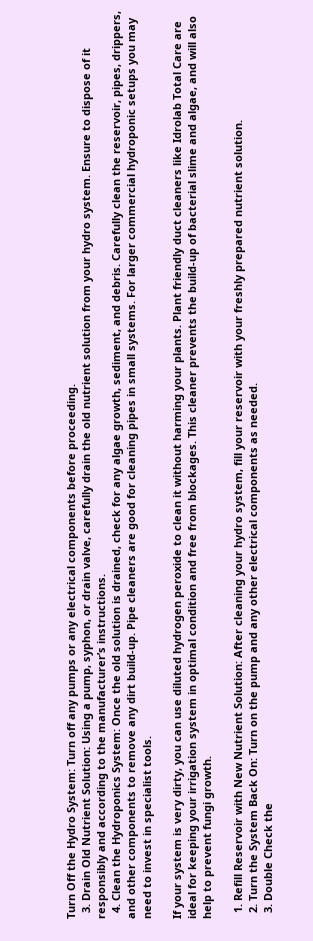Turn Off the Hydro System: Turn off any pumps or any electrical components before proceeding.
  3. Drain Old Nutrient Solution: Using a pump, syphon, or drain valve, carefully drain the old nutrient solution from your hydro system. Ensure to dispose of it responsibly and according to the manufacturer’s instructions.
  4. Clean the Hydroponics System: Once the old solution is drained, check for any algae growth, sediment, and debris. Carefully clean the reservoir, pipes, drippers, and other components to remove any dirt build-up. Pipe cleaners are good for cleaning pipes in small systems. For larger commercial hydroponic setups you may need to invest in specialist tools.

If your system is very dirty, you can use diluted hydrogen peroxide to clean it without harming your plants. Plant friendly duct cleaners like Idrolab Total Care are ideal for keeping your irrigation system in optimal condition and free from blockages. This cleaner prevents the build-up of bacterial slime and algae, and will also help to prevent fungi growth.

  1. Refill Reservoir with New Nutrient Solution: After cleaning your hydro system, fill your reservoir with your freshly prepared nutrient solution.
  2. Turn the System Back On: Turn on the pump and any other electrical components as needed.
  3. Double Check the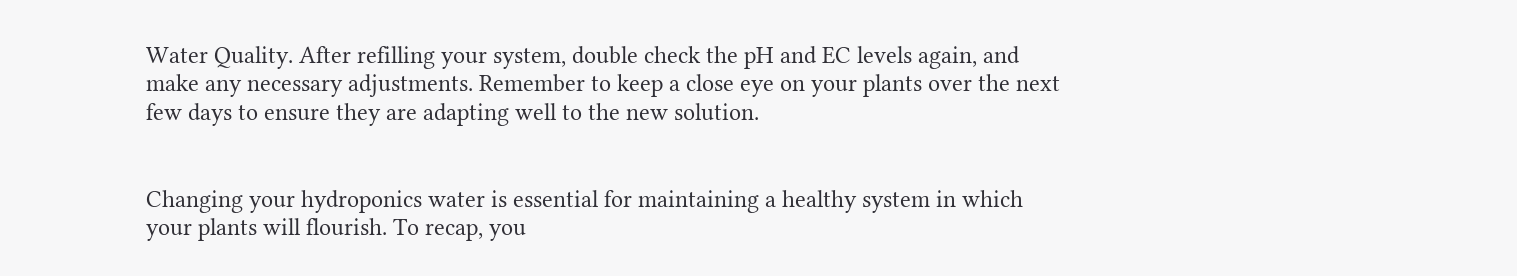Water Quality. After refilling your system, double check the pH and EC levels again, and make any necessary adjustments. Remember to keep a close eye on your plants over the next few days to ensure they are adapting well to the new solution.


Changing your hydroponics water is essential for maintaining a healthy system in which your plants will flourish. To recap, you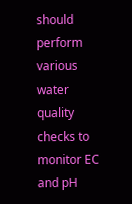should perform various water quality checks to monitor EC and pH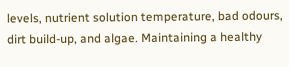levels, nutrient solution temperature, bad odours, dirt build-up, and algae. Maintaining a healthy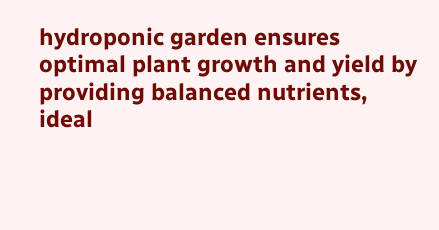hydroponic garden ensures optimal plant growth and yield by providing balanced nutrients, ideal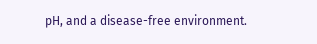pH, and a disease-free environment.